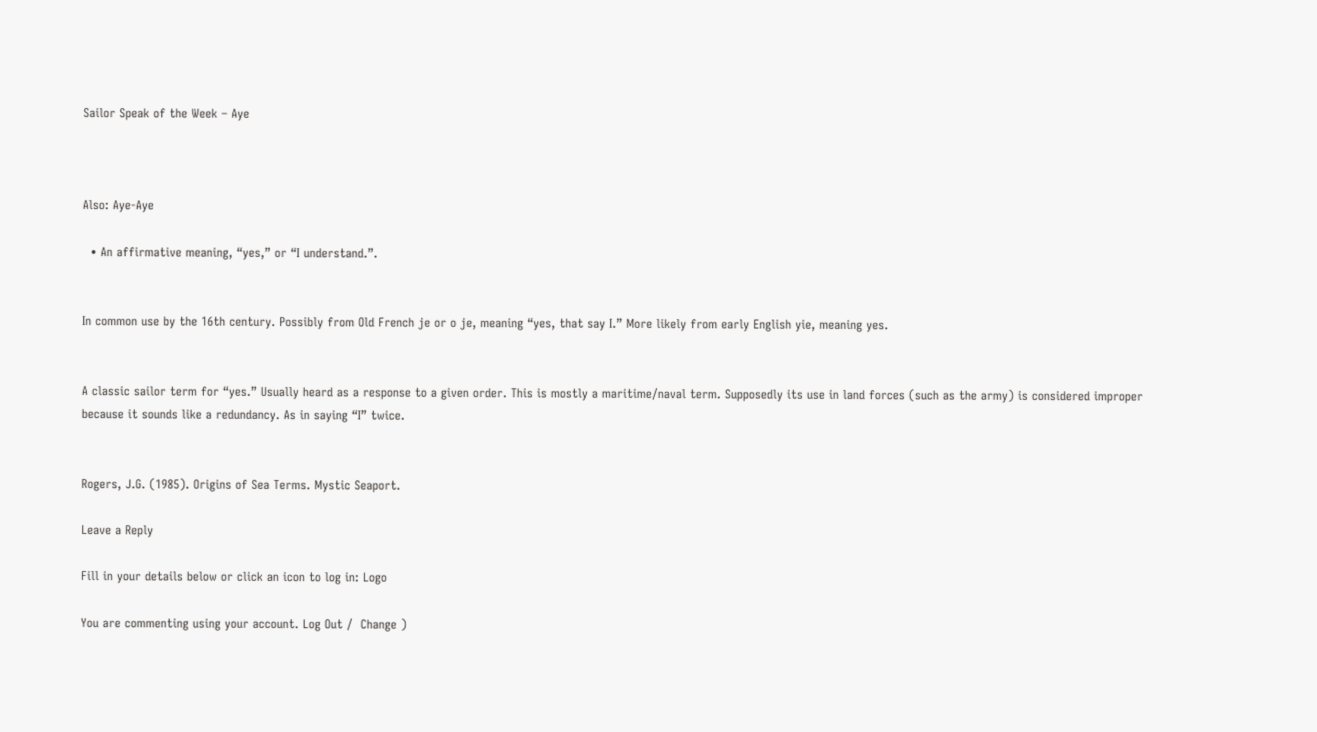Sailor Speak of the Week – Aye



Also: Aye-Aye

  • An affirmative meaning, “yes,” or “I understand.”.


In common use by the 16th century. Possibly from Old French je or o je, meaning “yes, that say I.” More likely from early English yie, meaning yes.


A classic sailor term for “yes.” Usually heard as a response to a given order. This is mostly a maritime/naval term. Supposedly its use in land forces (such as the army) is considered improper because it sounds like a redundancy. As in saying “I” twice.


Rogers, J.G. (1985). Origins of Sea Terms. Mystic Seaport.

Leave a Reply

Fill in your details below or click an icon to log in: Logo

You are commenting using your account. Log Out /  Change )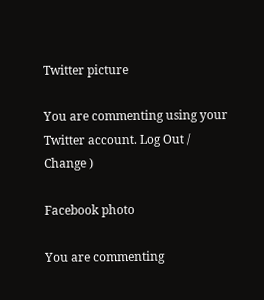Twitter picture

You are commenting using your Twitter account. Log Out /  Change )

Facebook photo

You are commenting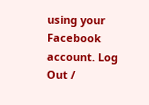using your Facebook account. Log Out /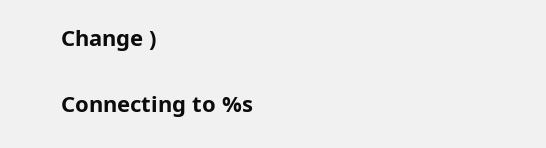Change )

Connecting to %s